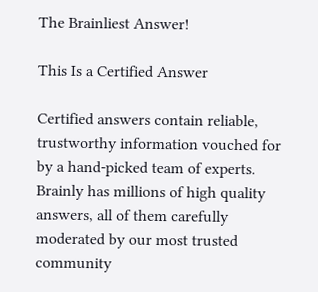The Brainliest Answer!

This Is a Certified Answer

Certified answers contain reliable, trustworthy information vouched for by a hand-picked team of experts. Brainly has millions of high quality answers, all of them carefully moderated by our most trusted community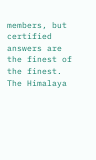members, but certified answers are the finest of the finest.
The Himalaya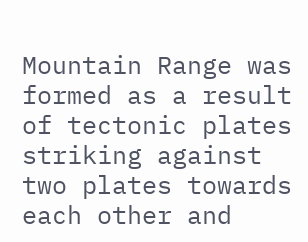Mountain Range was formed as a result of tectonic plates striking against two plates towards each other and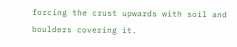forcing the crust upwards with soil and boulders covering it.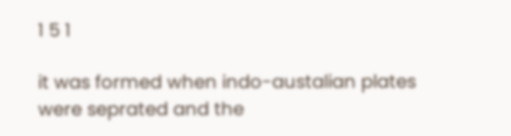1 5 1

it was formed when indo-austalian plates were seprated and the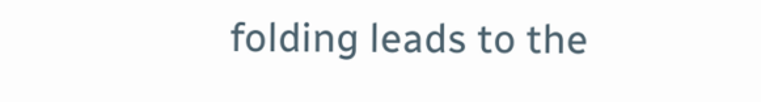folding leads to the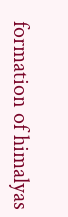formation of himalyas